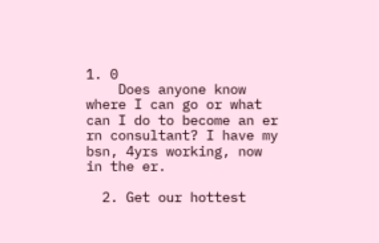1. 0
    Does anyone know where I can go or what can I do to become an er rn consultant? I have my bsn, 4yrs working, now in the er.

  2. Get our hottest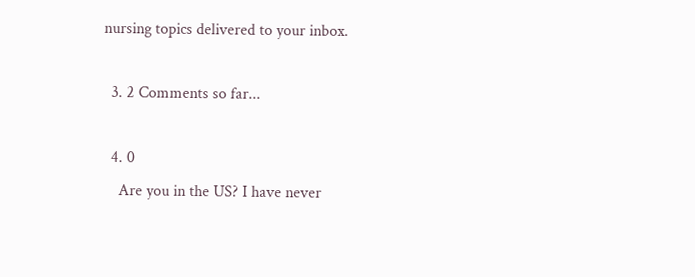nursing topics delivered to your inbox.

  3. 2 Comments so far...

  4. 0
    Are you in the US? I have never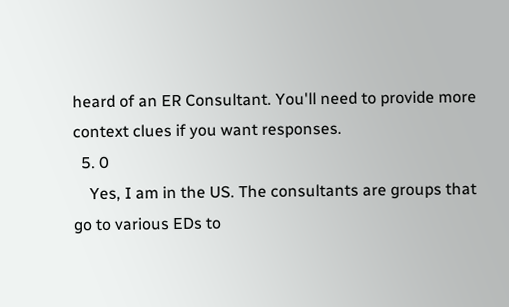heard of an ER Consultant. You'll need to provide more context clues if you want responses.
  5. 0
    Yes, I am in the US. The consultants are groups that go to various EDs to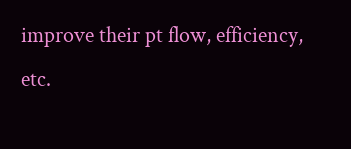improve their pt flow, efficiency, etc.